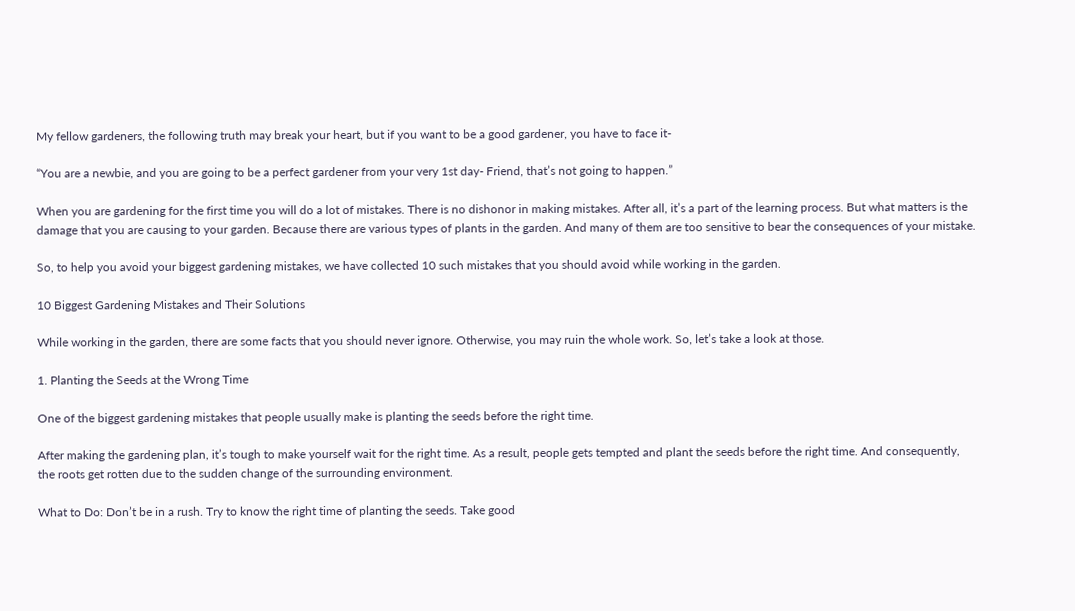My fellow gardeners, the following truth may break your heart, but if you want to be a good gardener, you have to face it-

“You are a newbie, and you are going to be a perfect gardener from your very 1st day- Friend, that’s not going to happen.”

When you are gardening for the first time you will do a lot of mistakes. There is no dishonor in making mistakes. After all, it’s a part of the learning process. But what matters is the damage that you are causing to your garden. Because there are various types of plants in the garden. And many of them are too sensitive to bear the consequences of your mistake.

So, to help you avoid your biggest gardening mistakes, we have collected 10 such mistakes that you should avoid while working in the garden.

10 Biggest Gardening Mistakes and Their Solutions

While working in the garden, there are some facts that you should never ignore. Otherwise, you may ruin the whole work. So, let’s take a look at those.

1. Planting the Seeds at the Wrong Time

One of the biggest gardening mistakes that people usually make is planting the seeds before the right time.

After making the gardening plan, it’s tough to make yourself wait for the right time. As a result, people gets tempted and plant the seeds before the right time. And consequently, the roots get rotten due to the sudden change of the surrounding environment.

What to Do: Don’t be in a rush. Try to know the right time of planting the seeds. Take good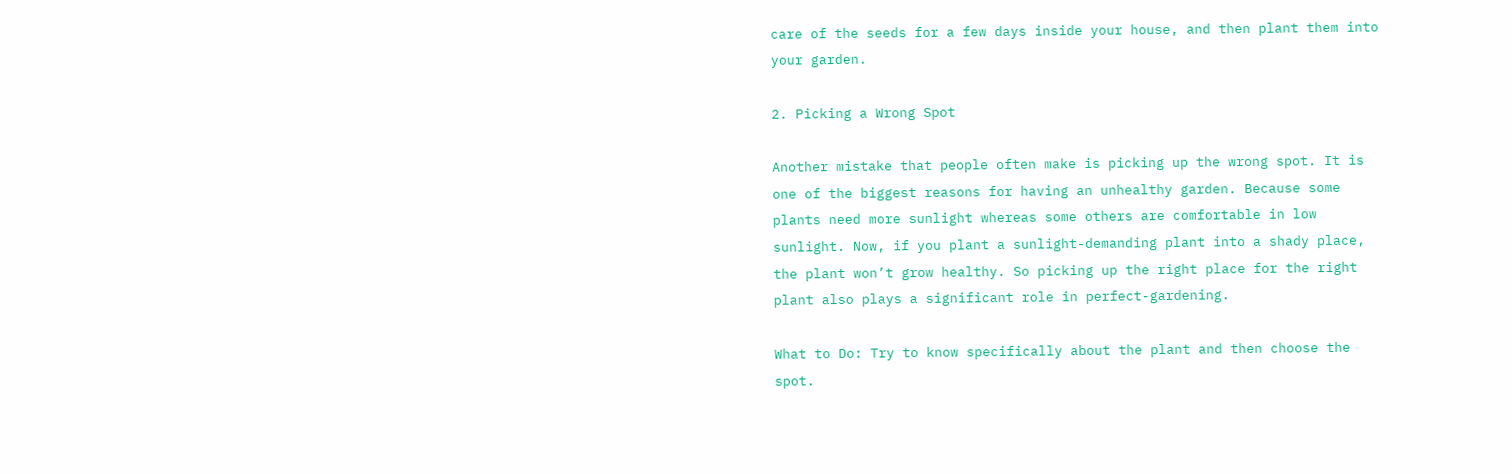care of the seeds for a few days inside your house, and then plant them into your garden.

2. Picking a Wrong Spot

Another mistake that people often make is picking up the wrong spot. It is one of the biggest reasons for having an unhealthy garden. Because some plants need more sunlight whereas some others are comfortable in low sunlight. Now, if you plant a sunlight-demanding plant into a shady place, the plant won’t grow healthy. So picking up the right place for the right plant also plays a significant role in perfect-gardening.

What to Do: Try to know specifically about the plant and then choose the spot.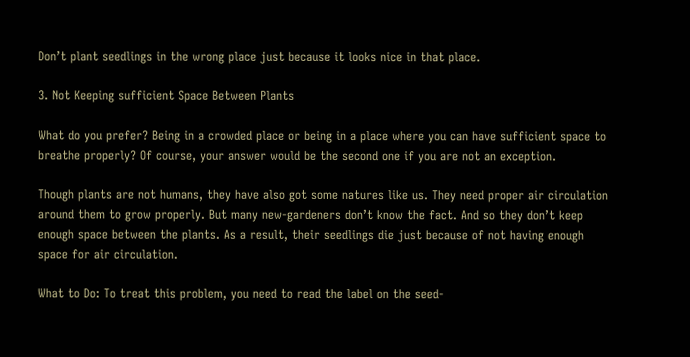Don’t plant seedlings in the wrong place just because it looks nice in that place.

3. Not Keeping sufficient Space Between Plants

What do you prefer? Being in a crowded place or being in a place where you can have sufficient space to breathe properly? Of course, your answer would be the second one if you are not an exception.

Though plants are not humans, they have also got some natures like us. They need proper air circulation around them to grow properly. But many new-gardeners don’t know the fact. And so they don’t keep enough space between the plants. As a result, their seedlings die just because of not having enough space for air circulation.

What to Do: To treat this problem, you need to read the label on the seed-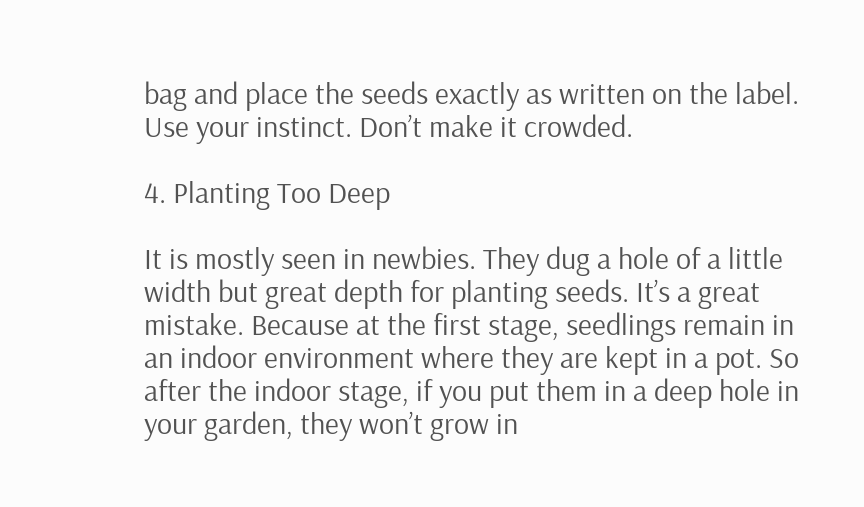bag and place the seeds exactly as written on the label. Use your instinct. Don’t make it crowded.

4. Planting Too Deep

It is mostly seen in newbies. They dug a hole of a little width but great depth for planting seeds. It’s a great mistake. Because at the first stage, seedlings remain in an indoor environment where they are kept in a pot. So after the indoor stage, if you put them in a deep hole in your garden, they won’t grow in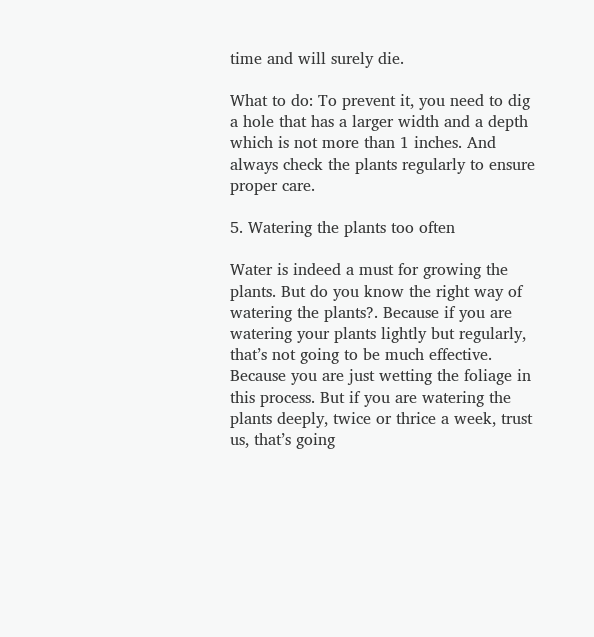time and will surely die.

What to do: To prevent it, you need to dig a hole that has a larger width and a depth which is not more than 1 inches. And always check the plants regularly to ensure proper care.

5. Watering the plants too often

Water is indeed a must for growing the plants. But do you know the right way of watering the plants?. Because if you are watering your plants lightly but regularly, that’s not going to be much effective. Because you are just wetting the foliage in this process. But if you are watering the plants deeply, twice or thrice a week, trust us, that’s going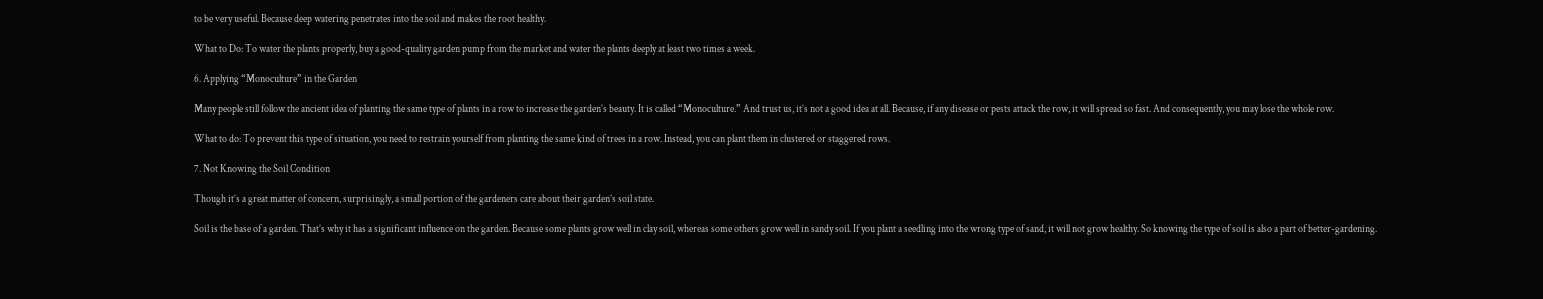to be very useful. Because deep watering penetrates into the soil and makes the root healthy.

What to Do: To water the plants properly, buy a good-quality garden pump from the market and water the plants deeply at least two times a week.

6. Applying “Monoculture” in the Garden

Many people still follow the ancient idea of planting the same type of plants in a row to increase the garden’s beauty. It is called “Monoculture.” And trust us, it’s not a good idea at all. Because, if any disease or pests attack the row, it will spread so fast. And consequently, you may lose the whole row.

What to do: To prevent this type of situation, you need to restrain yourself from planting the same kind of trees in a row. Instead, you can plant them in clustered or staggered rows.

7. Not Knowing the Soil Condition

Though it’s a great matter of concern, surprisingly, a small portion of the gardeners care about their garden’s soil state.

Soil is the base of a garden. That’s why it has a significant influence on the garden. Because some plants grow well in clay soil, whereas some others grow well in sandy soil. If you plant a seedling into the wrong type of sand, it will not grow healthy. So knowing the type of soil is also a part of better-gardening.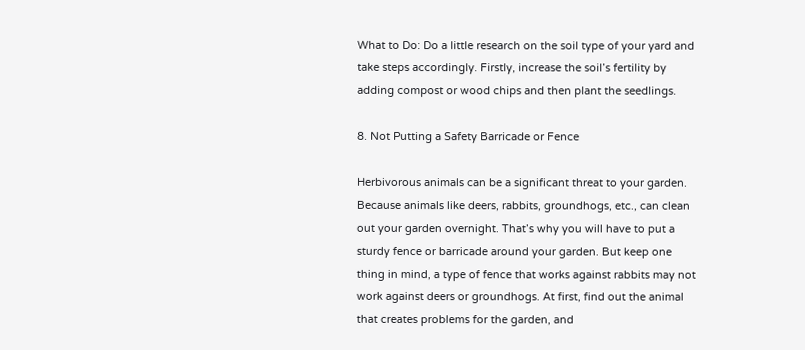What to Do: Do a little research on the soil type of your yard and take steps accordingly. Firstly, increase the soil’s fertility by adding compost or wood chips and then plant the seedlings.

8. Not Putting a Safety Barricade or Fence

Herbivorous animals can be a significant threat to your garden. Because animals like deers, rabbits, groundhogs, etc., can clean out your garden overnight. That’s why you will have to put a sturdy fence or barricade around your garden. But keep one thing in mind, a type of fence that works against rabbits may not work against deers or groundhogs. At first, find out the animal that creates problems for the garden, and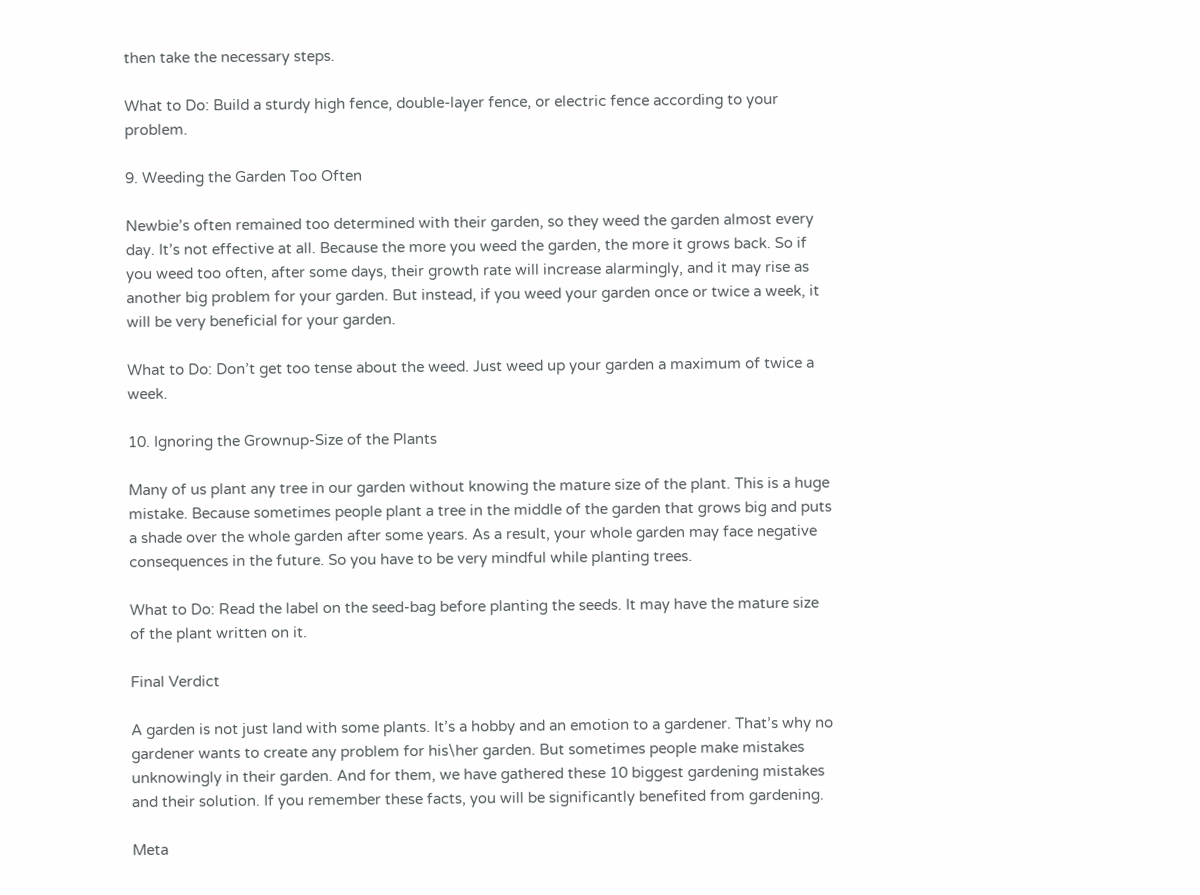then take the necessary steps.

What to Do: Build a sturdy high fence, double-layer fence, or electric fence according to your problem.

9. Weeding the Garden Too Often

Newbie’s often remained too determined with their garden, so they weed the garden almost every day. It’s not effective at all. Because the more you weed the garden, the more it grows back. So if you weed too often, after some days, their growth rate will increase alarmingly, and it may rise as another big problem for your garden. But instead, if you weed your garden once or twice a week, it will be very beneficial for your garden.

What to Do: Don’t get too tense about the weed. Just weed up your garden a maximum of twice a week.

10. Ignoring the Grownup-Size of the Plants

Many of us plant any tree in our garden without knowing the mature size of the plant. This is a huge mistake. Because sometimes people plant a tree in the middle of the garden that grows big and puts a shade over the whole garden after some years. As a result, your whole garden may face negative consequences in the future. So you have to be very mindful while planting trees.

What to Do: Read the label on the seed-bag before planting the seeds. It may have the mature size of the plant written on it.

Final Verdict

A garden is not just land with some plants. It’s a hobby and an emotion to a gardener. That’s why no gardener wants to create any problem for his\her garden. But sometimes people make mistakes unknowingly in their garden. And for them, we have gathered these 10 biggest gardening mistakes and their solution. If you remember these facts, you will be significantly benefited from gardening.

Meta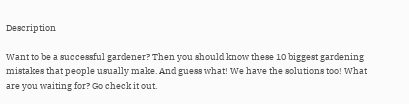Description

Want to be a successful gardener? Then you should know these 10 biggest gardening mistakes that people usually make. And guess what! We have the solutions too! What are you waiting for? Go check it out.